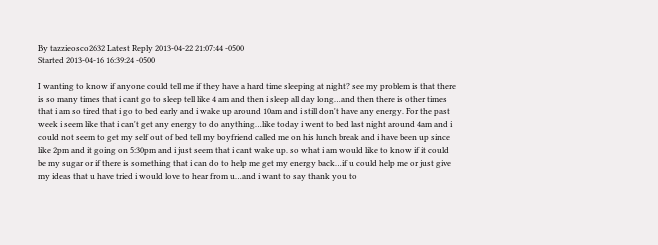By tazzieosco2632 Latest Reply 2013-04-22 21:07:44 -0500
Started 2013-04-16 16:39:24 -0500

I wanting to know if anyone could tell me if they have a hard time sleeping at night? see my problem is that there is so many times that i cant go to sleep tell like 4 am and then i sleep all day long…and then there is other times that i am so tired that i go to bed early and i wake up around 10am and i still don't have any energy. For the past week i seem like that i can't get any energy to do anything…like today i went to bed last night around 4am and i could not seem to get my self out of bed tell my boyfriend called me on his lunch break and i have been up since like 2pm and it going on 5:30pm and i just seem that i cant wake up. so what i am would like to know if it could be my sugar or if there is something that i can do to help me get my energy back…if u could help me or just give my ideas that u have tried i would love to hear from u…and i want to say thank you to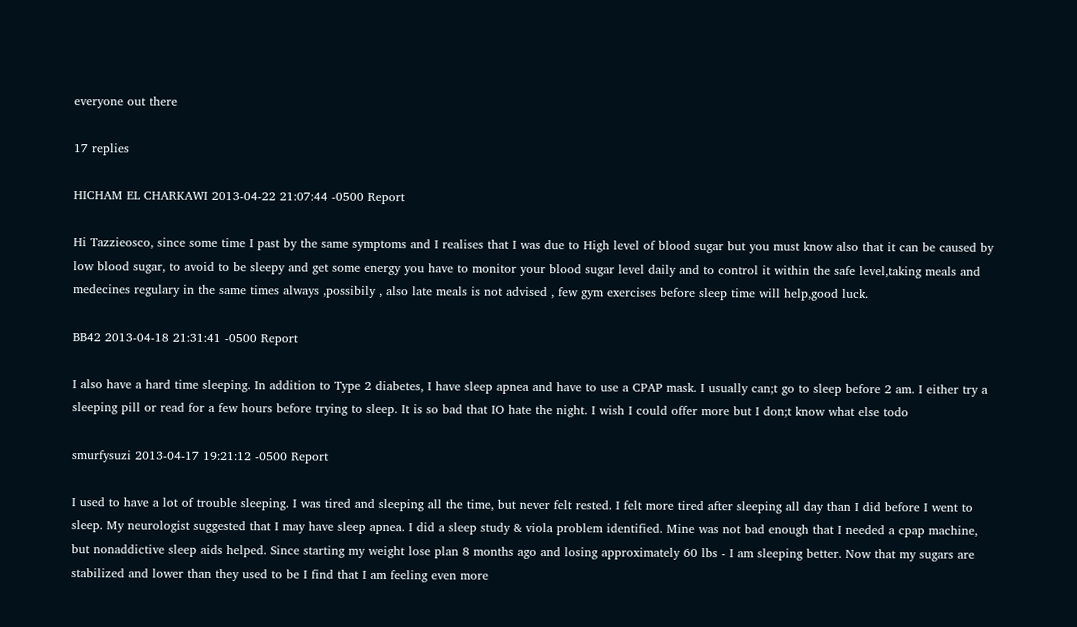everyone out there

17 replies

HICHAM EL CHARKAWI 2013-04-22 21:07:44 -0500 Report

Hi Tazzieosco, since some time I past by the same symptoms and I realises that I was due to High level of blood sugar but you must know also that it can be caused by low blood sugar, to avoid to be sleepy and get some energy you have to monitor your blood sugar level daily and to control it within the safe level,taking meals and medecines regulary in the same times always ,possibily , also late meals is not advised , few gym exercises before sleep time will help,good luck.

BB42 2013-04-18 21:31:41 -0500 Report

I also have a hard time sleeping. In addition to Type 2 diabetes, I have sleep apnea and have to use a CPAP mask. I usually can;t go to sleep before 2 am. I either try a sleeping pill or read for a few hours before trying to sleep. It is so bad that IO hate the night. I wish I could offer more but I don;t know what else todo

smurfysuzi 2013-04-17 19:21:12 -0500 Report

I used to have a lot of trouble sleeping. I was tired and sleeping all the time, but never felt rested. I felt more tired after sleeping all day than I did before I went to sleep. My neurologist suggested that I may have sleep apnea. I did a sleep study & viola problem identified. Mine was not bad enough that I needed a cpap machine, but nonaddictive sleep aids helped. Since starting my weight lose plan 8 months ago and losing approximately 60 lbs - I am sleeping better. Now that my sugars are stabilized and lower than they used to be I find that I am feeling even more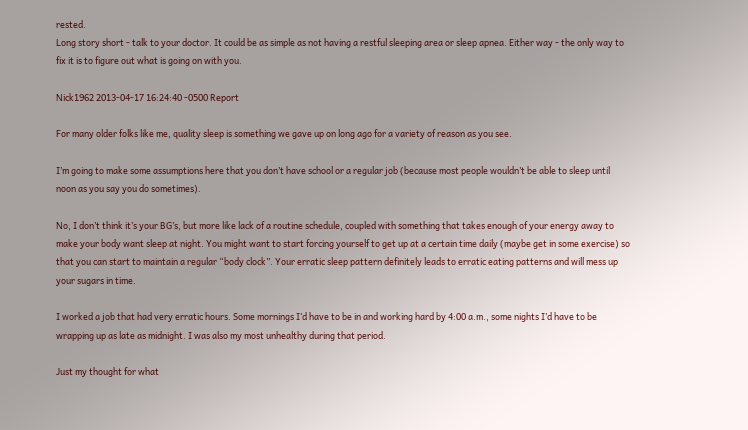rested.
Long story short - talk to your doctor. It could be as simple as not having a restful sleeping area or sleep apnea. Either way - the only way to fix it is to figure out what is going on with you.

Nick1962 2013-04-17 16:24:40 -0500 Report

For many older folks like me, quality sleep is something we gave up on long ago for a variety of reason as you see.

I’m going to make some assumptions here that you don’t have school or a regular job (because most people wouldn’t be able to sleep until noon as you say you do sometimes).

No, I don’t think it’s your BG’s, but more like lack of a routine schedule, coupled with something that takes enough of your energy away to make your body want sleep at night. You might want to start forcing yourself to get up at a certain time daily (maybe get in some exercise) so that you can start to maintain a regular “body clock”. Your erratic sleep pattern definitely leads to erratic eating patterns and will mess up your sugars in time.

I worked a job that had very erratic hours. Some mornings I’d have to be in and working hard by 4:00 a.m., some nights I’d have to be wrapping up as late as midnight. I was also my most unhealthy during that period.

Just my thought for what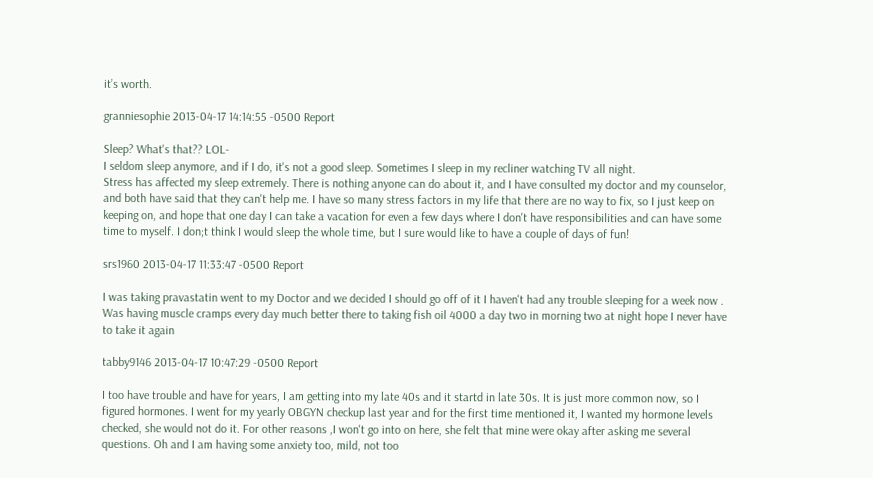it’s worth.

granniesophie 2013-04-17 14:14:55 -0500 Report

Sleep? What's that?? LOL-
I seldom sleep anymore, and if I do, it's not a good sleep. Sometimes I sleep in my recliner watching TV all night.
Stress has affected my sleep extremely. There is nothing anyone can do about it, and I have consulted my doctor and my counselor, and both have said that they can't help me. I have so many stress factors in my life that there are no way to fix, so I just keep on keeping on, and hope that one day I can take a vacation for even a few days where I don't have responsibilities and can have some time to myself. I don;t think I would sleep the whole time, but I sure would like to have a couple of days of fun!

srs1960 2013-04-17 11:33:47 -0500 Report

I was taking pravastatin went to my Doctor and we decided I should go off of it I haven't had any trouble sleeping for a week now . Was having muscle cramps every day much better there to taking fish oil 4000 a day two in morning two at night hope I never have to take it again

tabby9146 2013-04-17 10:47:29 -0500 Report

I too have trouble and have for years, I am getting into my late 40s and it startd in late 30s. It is just more common now, so I figured hormones. I went for my yearly OBGYN checkup last year and for the first time mentioned it, I wanted my hormone levels checked, she would not do it. For other reasons ,I won't go into on here, she felt that mine were okay after asking me several questions. Oh and I am having some anxiety too, mild, not too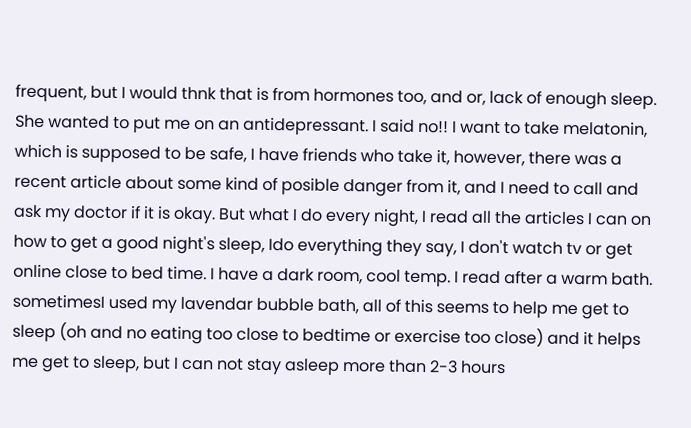frequent, but I would thnk that is from hormones too, and or, lack of enough sleep. She wanted to put me on an antidepressant. I said no!! I want to take melatonin, which is supposed to be safe, I have friends who take it, however, there was a recent article about some kind of posible danger from it, and I need to call and ask my doctor if it is okay. But what I do every night, I read all the articles I can on how to get a good night's sleep, Ido everything they say, I don't watch tv or get online close to bed time. I have a dark room, cool temp. I read after a warm bath. sometimesI used my lavendar bubble bath, all of this seems to help me get to sleep (oh and no eating too close to bedtime or exercise too close) and it helps me get to sleep, but I can not stay asleep more than 2-3 hours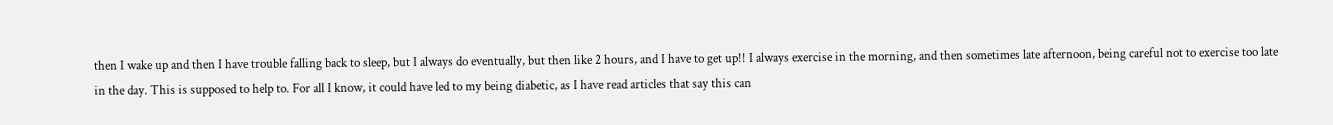then I wake up and then I have trouble falling back to sleep, but I always do eventually, but then like 2 hours, and I have to get up!! I always exercise in the morning, and then sometimes late afternoon, being careful not to exercise too late in the day. This is supposed to help to. For all I know, it could have led to my being diabetic, as I have read articles that say this can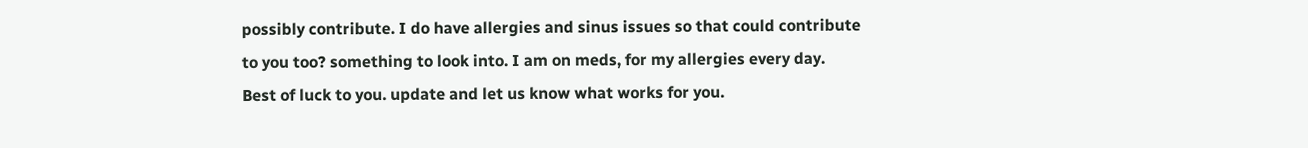possibly contribute. I do have allergies and sinus issues so that could contribute to you too? something to look into. I am on meds, for my allergies every day. Best of luck to you. update and let us know what works for you.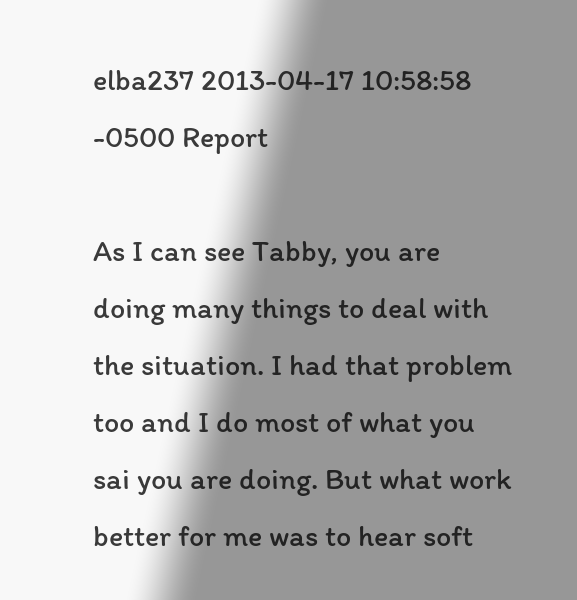elba237 2013-04-17 10:58:58 -0500 Report

As I can see Tabby, you are doing many things to deal with the situation. I had that problem too and I do most of what you sai you are doing. But what work better for me was to hear soft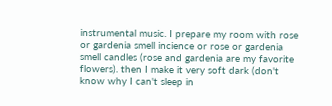instrumental music. I prepare my room with rose or gardenia smell incience or rose or gardenia smell candles (rose and gardenia are my favorite flowers). then I make it very soft dark (don't know why I can't sleep in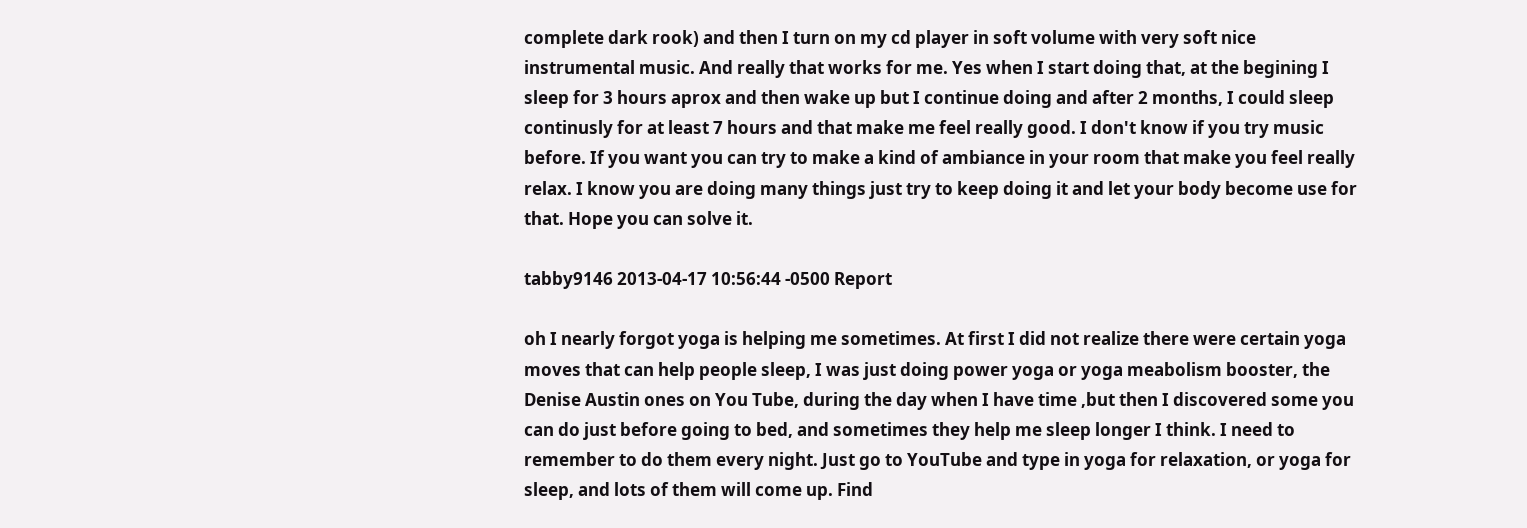complete dark rook) and then I turn on my cd player in soft volume with very soft nice instrumental music. And really that works for me. Yes when I start doing that, at the begining I sleep for 3 hours aprox and then wake up but I continue doing and after 2 months, I could sleep continusly for at least 7 hours and that make me feel really good. I don't know if you try music before. If you want you can try to make a kind of ambiance in your room that make you feel really relax. I know you are doing many things just try to keep doing it and let your body become use for that. Hope you can solve it.

tabby9146 2013-04-17 10:56:44 -0500 Report

oh I nearly forgot yoga is helping me sometimes. At first I did not realize there were certain yoga moves that can help people sleep, I was just doing power yoga or yoga meabolism booster, the Denise Austin ones on You Tube, during the day when I have time ,but then I discovered some you can do just before going to bed, and sometimes they help me sleep longer I think. I need to remember to do them every night. Just go to YouTube and type in yoga for relaxation, or yoga for sleep, and lots of them will come up. Find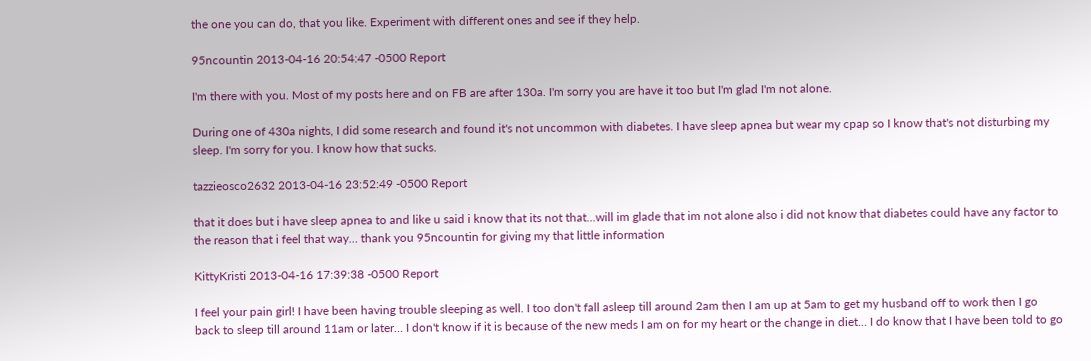the one you can do, that you like. Experiment with different ones and see if they help.

95ncountin 2013-04-16 20:54:47 -0500 Report

I'm there with you. Most of my posts here and on FB are after 130a. I'm sorry you are have it too but I'm glad I'm not alone.

During one of 430a nights, I did some research and found it's not uncommon with diabetes. I have sleep apnea but wear my cpap so I know that's not disturbing my sleep. I'm sorry for you. I know how that sucks.

tazzieosco2632 2013-04-16 23:52:49 -0500 Report

that it does but i have sleep apnea to and like u said i know that its not that…will im glade that im not alone also i did not know that diabetes could have any factor to the reason that i feel that way… thank you 95ncountin for giving my that little information

KittyKristi 2013-04-16 17:39:38 -0500 Report

I feel your pain girl! I have been having trouble sleeping as well. I too don't fall asleep till around 2am then I am up at 5am to get my husband off to work then I go back to sleep till around 11am or later… I don't know if it is because of the new meds I am on for my heart or the change in diet… I do know that I have been told to go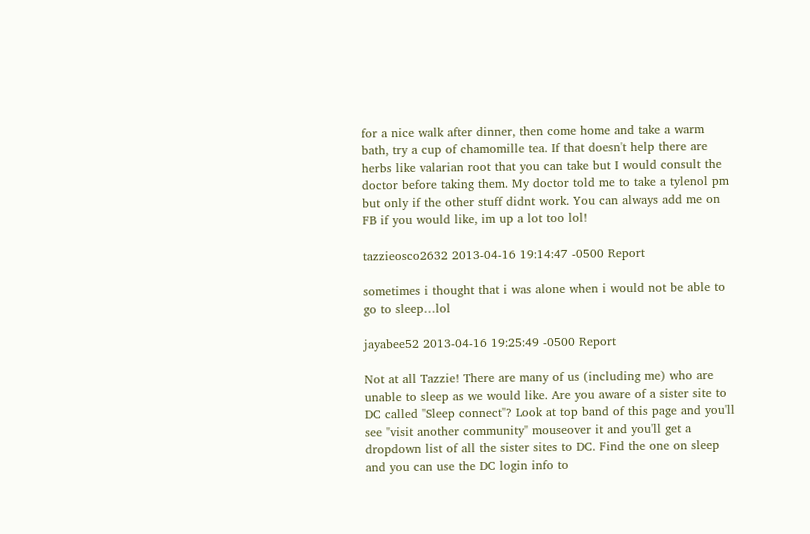for a nice walk after dinner, then come home and take a warm bath, try a cup of chamomille tea. If that doesn't help there are herbs like valarian root that you can take but I would consult the doctor before taking them. My doctor told me to take a tylenol pm but only if the other stuff didnt work. You can always add me on FB if you would like, im up a lot too lol!

tazzieosco2632 2013-04-16 19:14:47 -0500 Report

sometimes i thought that i was alone when i would not be able to go to sleep…lol

jayabee52 2013-04-16 19:25:49 -0500 Report

Not at all Tazzie! There are many of us (including me) who are unable to sleep as we would like. Are you aware of a sister site to DC called "Sleep connect"? Look at top band of this page and you'll see "visit another community" mouseover it and you'll get a dropdown list of all the sister sites to DC. Find the one on sleep and you can use the DC login info to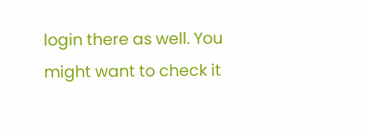login there as well. You might want to check it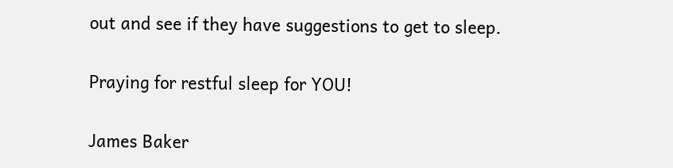out and see if they have suggestions to get to sleep.

Praying for restful sleep for YOU!

James Baker